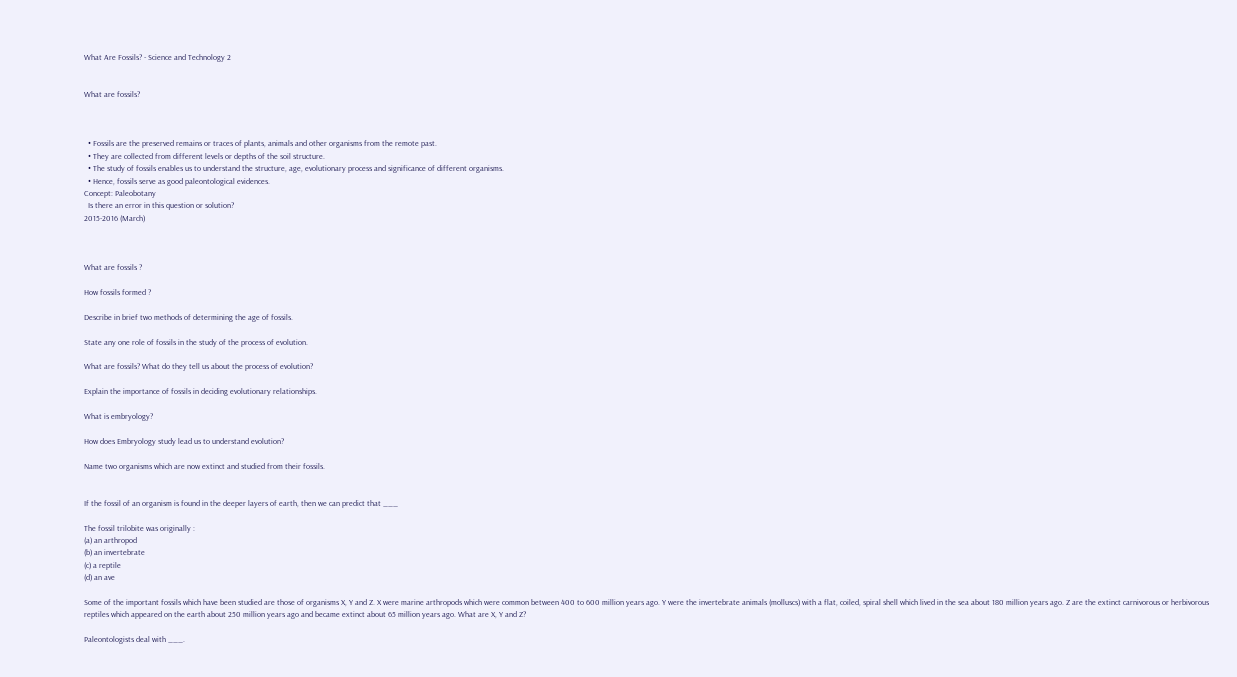What Are Fossils? - Science and Technology 2


What are fossils?



  • Fossils are the preserved remains or traces of plants, animals and other organisms from the remote past.
  • They are collected from different levels or depths of the soil structure.
  • The study of fossils enables us to understand the structure, age, evolutionary process and significance of different organisms.
  • Hence, fossils serve as good paleontological evidences.
Concept: Paleobotany
  Is there an error in this question or solution?
2015-2016 (March)



What are fossils ?

How fossils formed ?

Describe in brief two methods of determining the age of fossils.

State any one role of fossils in the study of the process of evolution.

What are fossils? What do they tell us about the process of evolution?

Explain the importance of fossils in deciding evolutionary relationships.

What is embryology?

How does Embryology study lead us to understand evolution?

Name two organisms which are now extinct and studied from their fossils.


If the fossil of an organism is found in the deeper layers of earth, then we can predict that ___

The fossil trilobite was originally :
(a) an arthropod
(b) an invertebrate
(c) a reptile
(d) an ave

Some of the important fossils which have been studied are those of organisms X, Y and Z. X were marine arthropods which were common between 400 to 600 million years ago. Y were the invertebrate animals (molluscs) with a flat, coiled, spiral shell which lived in the sea about 180 million years ago. Z are the extinct carnivorous or herbivorous reptiles which appeared on the earth about 250 million years ago and became extinct about 65 million years ago. What are X, Y and Z?

Paleontologists deal with ___.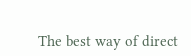The best way of direct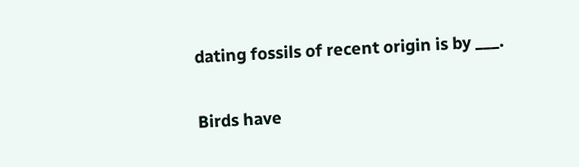dating fossils of recent origin is by ___.

Birds have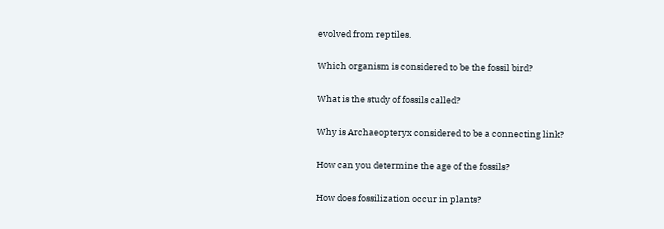evolved from reptiles.

Which organism is considered to be the fossil bird?

What is the study of fossils called?

Why is Archaeopteryx considered to be a connecting link?

How can you determine the age of the fossils?

How does fossilization occur in plants?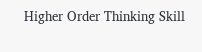Higher Order Thinking Skill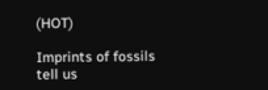(HOT)

Imprints of fossils tell us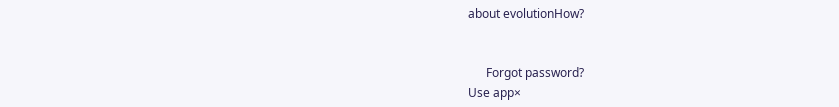about evolutionHow?


      Forgot password?
Use app×